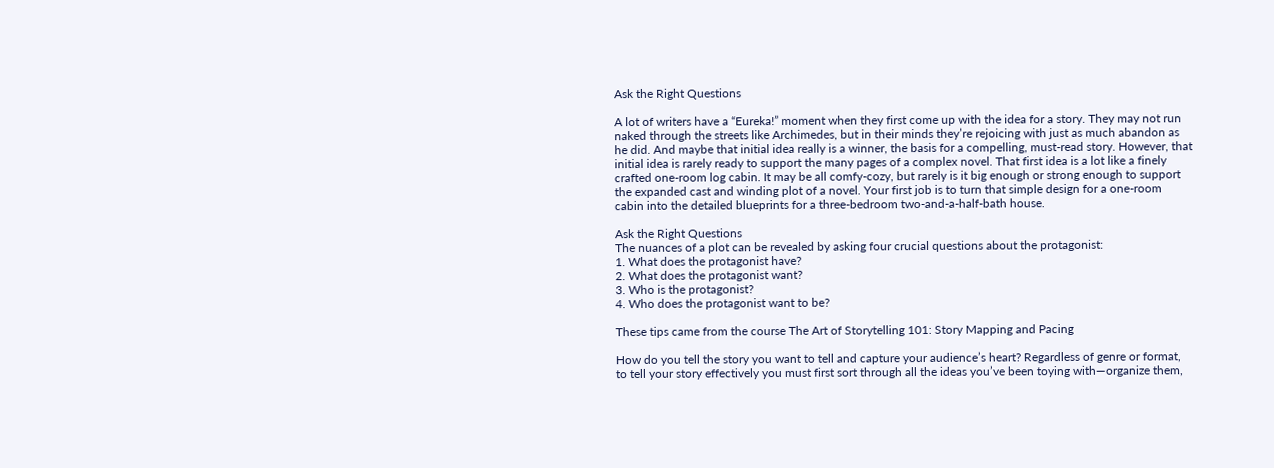Ask the Right Questions

A lot of writers have a “Eureka!” moment when they first come up with the idea for a story. They may not run naked through the streets like Archimedes, but in their minds they’re rejoicing with just as much abandon as he did. And maybe that initial idea really is a winner, the basis for a compelling, must-read story. However, that initial idea is rarely ready to support the many pages of a complex novel. That first idea is a lot like a finely crafted one-room log cabin. It may be all comfy-cozy, but rarely is it big enough or strong enough to support the expanded cast and winding plot of a novel. Your first job is to turn that simple design for a one-room cabin into the detailed blueprints for a three-bedroom two-and-a-half-bath house.

Ask the Right Questions
The nuances of a plot can be revealed by asking four crucial questions about the protagonist:
1. What does the protagonist have?
2. What does the protagonist want?
3. Who is the protagonist?
4. Who does the protagonist want to be?

These tips came from the course The Art of Storytelling 101: Story Mapping and Pacing

How do you tell the story you want to tell and capture your audience’s heart? Regardless of genre or format, to tell your story effectively you must first sort through all the ideas you’ve been toying with—organize them,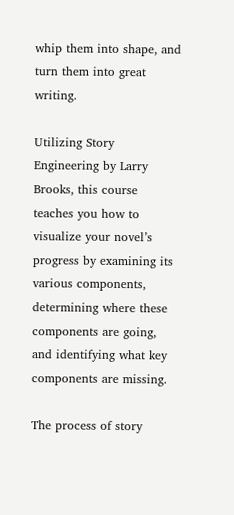whip them into shape, and turn them into great writing.

Utilizing Story Engineering by Larry Brooks, this course teaches you how to visualize your novel’s progress by examining its various components, determining where these components are going, and identifying what key components are missing.

The process of story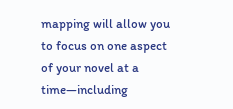mapping will allow you to focus on one aspect of your novel at a time—including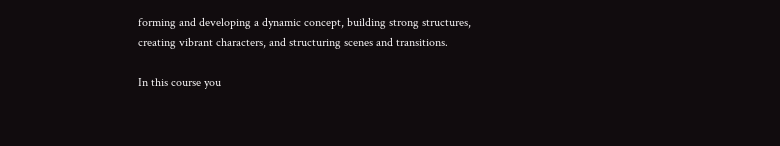forming and developing a dynamic concept, building strong structures, creating vibrant characters, and structuring scenes and transitions.

In this course you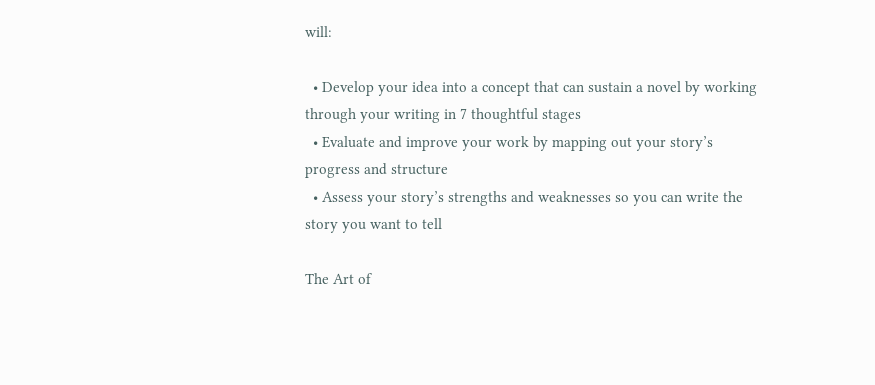will:

  • Develop your idea into a concept that can sustain a novel by working through your writing in 7 thoughtful stages
  • Evaluate and improve your work by mapping out your story’s progress and structure
  • Assess your story’s strengths and weaknesses so you can write the story you want to tell

The Art of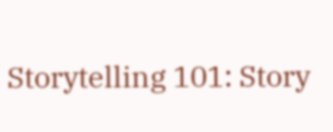Storytelling 101: Story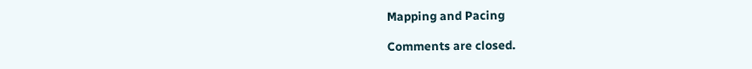Mapping and Pacing

Comments are closed.